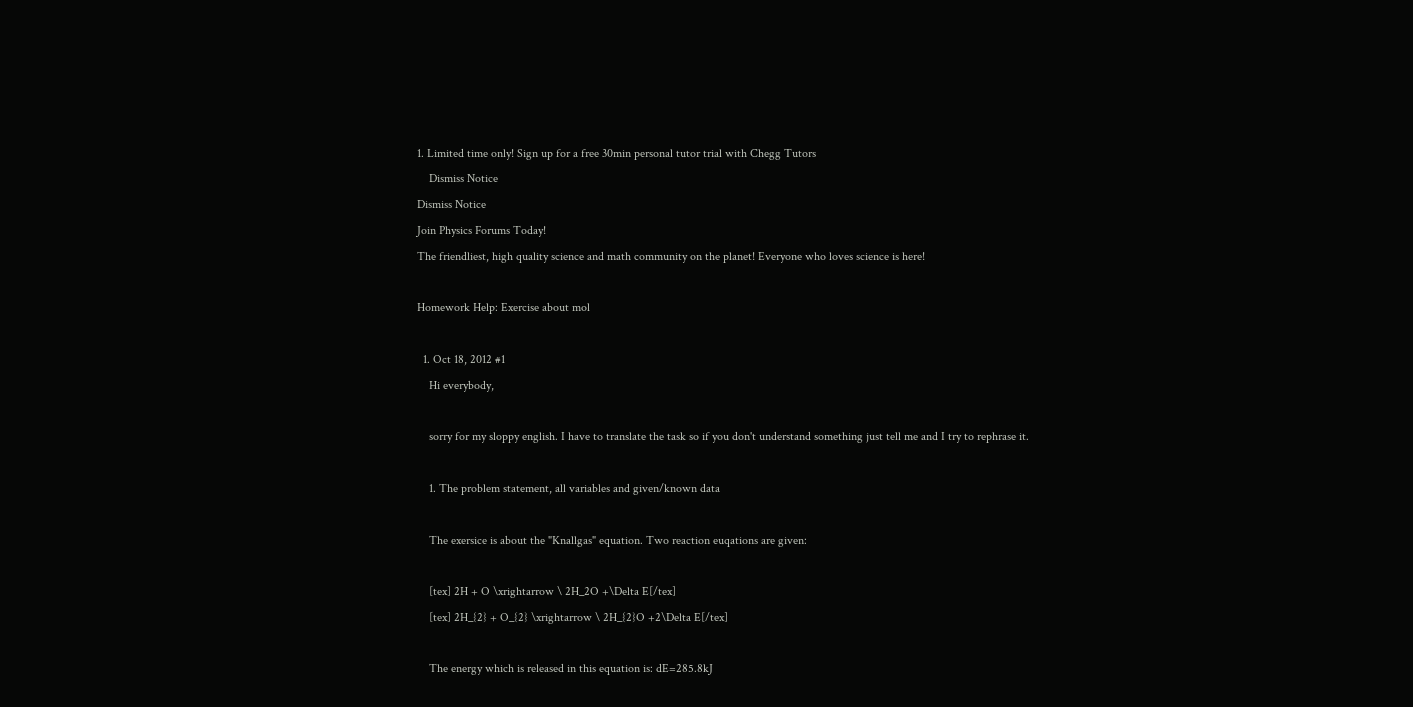1. Limited time only! Sign up for a free 30min personal tutor trial with Chegg Tutors
    Dismiss Notice
Dismiss Notice
Join Physics Forums Today!
The friendliest, high quality science and math community on the planet! Everyone who loves science is here!

Homework Help: Exercise about mol

  1. Oct 18, 2012 #1
    Hi everybody,

    sorry for my sloppy english. I have to translate the task so if you don't understand something just tell me and I try to rephrase it.

    1. The problem statement, all variables and given/known data

    The exersice is about the "Knallgas" equation. Two reaction euqations are given:

    [tex] 2H + O \xrightarrow \ 2H_2O +\Delta E[/tex]
    [tex] 2H_{2} + O_{2} \xrightarrow \ 2H_{2}O +2\Delta E[/tex]

    The energy which is released in this equation is: dE=285.8kJ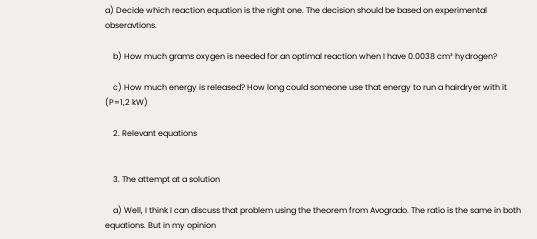a) Decide which reaction equation is the right one. The decision should be based on experimental obseravtions.

    b) How much grams oxygen is needed for an optimal reaction when I have 0.0038 cm³ hydrogen?

    c) How much energy is released? How long could someone use that energy to run a hairdryer with it (P=1,2 kW)

    2. Relevant equations


    3. The attempt at a solution

    a) Well, I think I can discuss that problem using the theorem from Avogrado. The ratio is the same in both equations. But in my opinion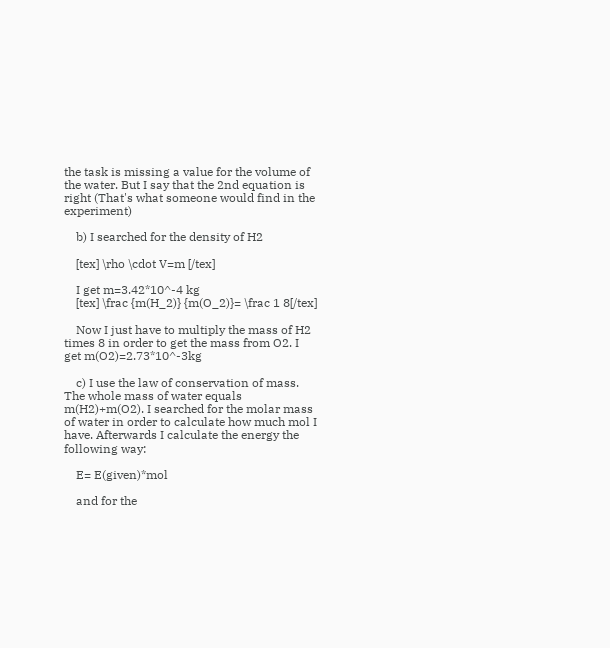the task is missing a value for the volume of the water. But I say that the 2nd equation is right (That's what someone would find in the experiment)

    b) I searched for the density of H2

    [tex] \rho \cdot V=m [/tex]

    I get m=3.42*10^-4 kg
    [tex] \frac {m(H_2)} {m(O_2)}= \frac 1 8[/tex]

    Now I just have to multiply the mass of H2 times 8 in order to get the mass from O2. I get m(O2)=2.73*10^-3kg

    c) I use the law of conservation of mass. The whole mass of water equals m(H2)+m(O2). I searched for the molar mass of water in order to calculate how much mol I have. Afterwards I calculate the energy the following way:

    E= E(given)*mol

    and for the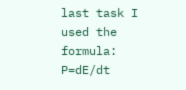last task I used the formula: P=dE/dt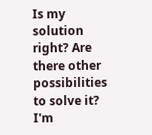Is my solution right? Are there other possibilities to solve it? I'm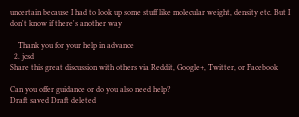uncertain because I had to look up some stuff like molecular weight, density etc. But I don't know if there's another way

    Thank you for your help in advance
  2. jcsd
Share this great discussion with others via Reddit, Google+, Twitter, or Facebook

Can you offer guidance or do you also need help?
Draft saved Draft deleted